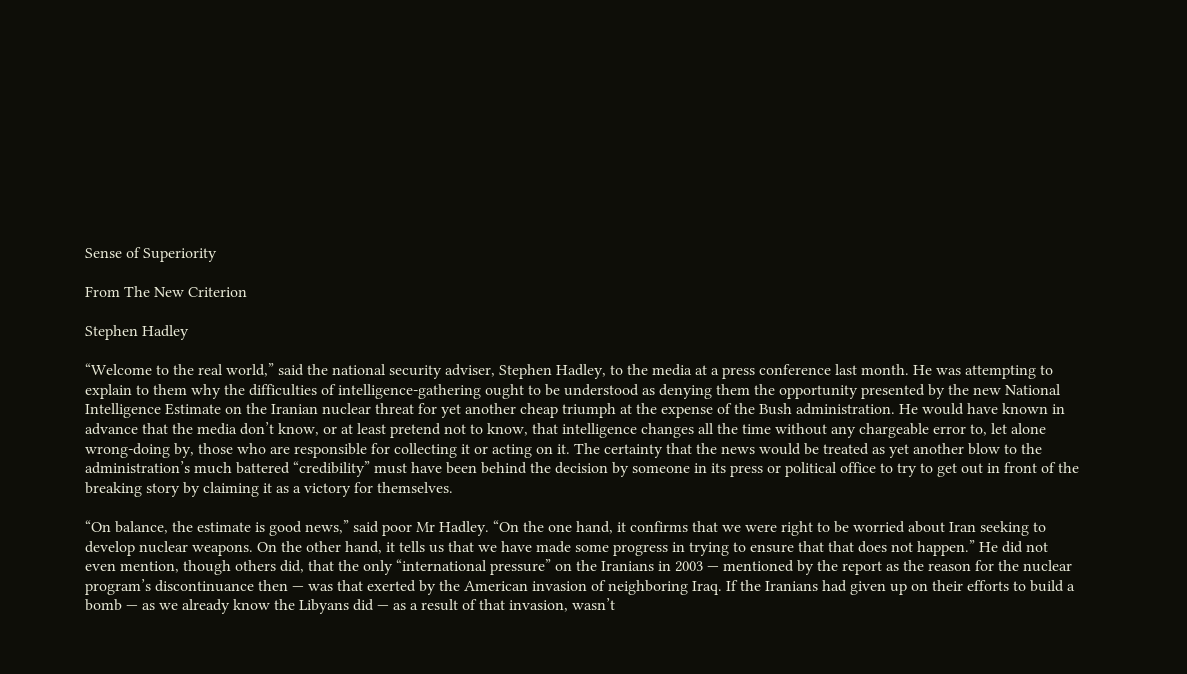Sense of Superiority

From The New Criterion

Stephen Hadley

“Welcome to the real world,” said the national security adviser, Stephen Hadley, to the media at a press conference last month. He was attempting to explain to them why the difficulties of intelligence-gathering ought to be understood as denying them the opportunity presented by the new National Intelligence Estimate on the Iranian nuclear threat for yet another cheap triumph at the expense of the Bush administration. He would have known in advance that the media don’t know, or at least pretend not to know, that intelligence changes all the time without any chargeable error to, let alone wrong-doing by, those who are responsible for collecting it or acting on it. The certainty that the news would be treated as yet another blow to the administration’s much battered “credibility” must have been behind the decision by someone in its press or political office to try to get out in front of the breaking story by claiming it as a victory for themselves.

“On balance, the estimate is good news,” said poor Mr Hadley. “On the one hand, it confirms that we were right to be worried about Iran seeking to develop nuclear weapons. On the other hand, it tells us that we have made some progress in trying to ensure that that does not happen.” He did not even mention, though others did, that the only “international pressure” on the Iranians in 2003 — mentioned by the report as the reason for the nuclear program’s discontinuance then — was that exerted by the American invasion of neighboring Iraq. If the Iranians had given up on their efforts to build a bomb — as we already know the Libyans did — as a result of that invasion, wasn’t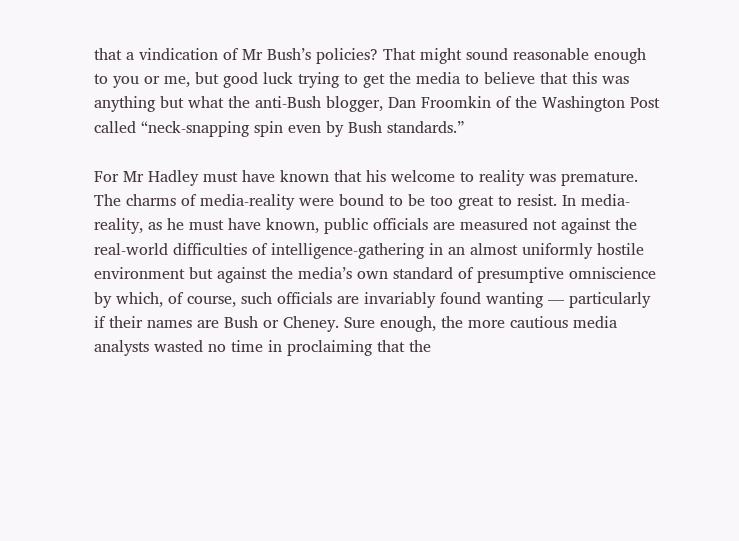that a vindication of Mr Bush’s policies? That might sound reasonable enough to you or me, but good luck trying to get the media to believe that this was anything but what the anti-Bush blogger, Dan Froomkin of the Washington Post called “neck-snapping spin even by Bush standards.”

For Mr Hadley must have known that his welcome to reality was premature. The charms of media-reality were bound to be too great to resist. In media-reality, as he must have known, public officials are measured not against the real-world difficulties of intelligence-gathering in an almost uniformly hostile environment but against the media’s own standard of presumptive omniscience by which, of course, such officials are invariably found wanting — particularly if their names are Bush or Cheney. Sure enough, the more cautious media analysts wasted no time in proclaiming that the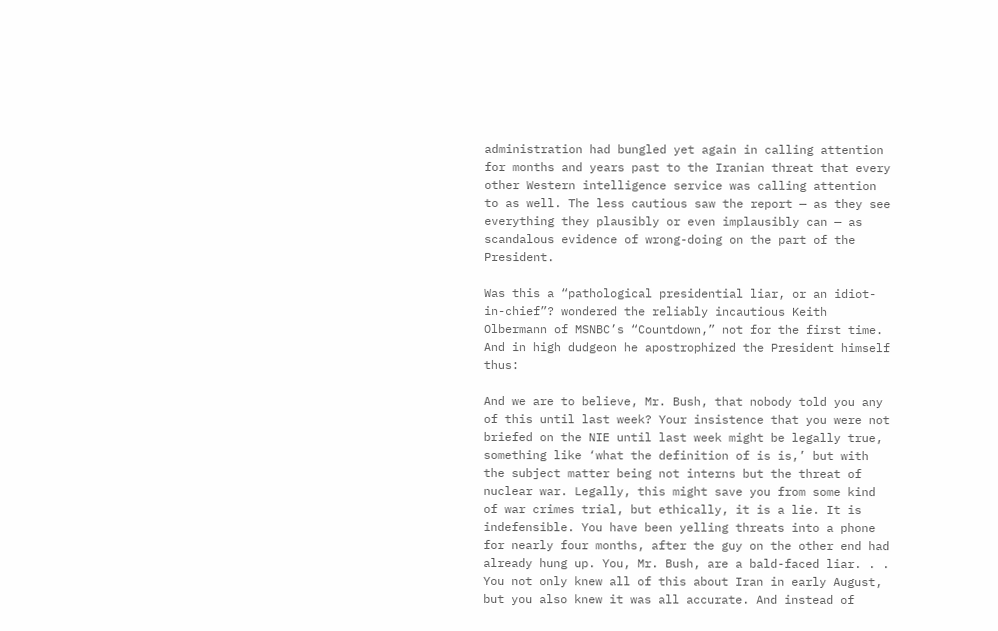administration had bungled yet again in calling attention for months and years past to the Iranian threat that every other Western intelligence service was calling attention to as well. The less cautious saw the report — as they see everything they plausibly or even implausibly can — as scandalous evidence of wrong-doing on the part of the President.

Was this a “pathological presidential liar, or an idiot-in-chief”? wondered the reliably incautious Keith Olbermann of MSNBC’s “Countdown,” not for the first time. And in high dudgeon he apostrophized the President himself thus:

And we are to believe, Mr. Bush, that nobody told you any of this until last week? Your insistence that you were not briefed on the NIE until last week might be legally true, something like ‘what the definition of is is,’ but with the subject matter being not interns but the threat of nuclear war. Legally, this might save you from some kind of war crimes trial, but ethically, it is a lie. It is indefensible. You have been yelling threats into a phone for nearly four months, after the guy on the other end had already hung up. You, Mr. Bush, are a bald-faced liar. . . You not only knew all of this about Iran in early August, but you also knew it was all accurate. And instead of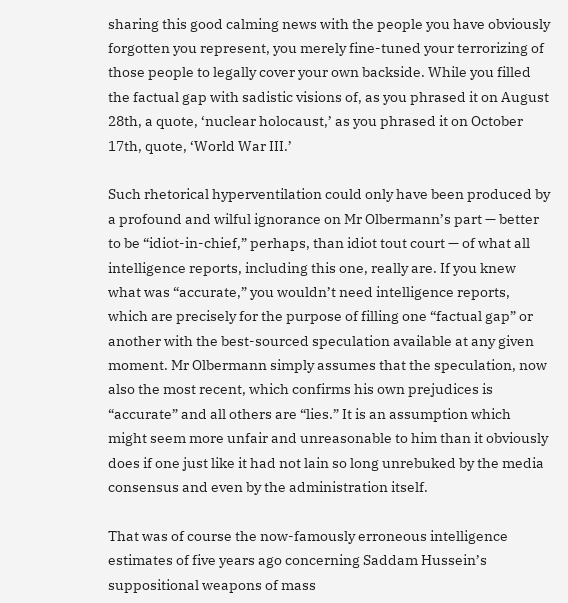sharing this good calming news with the people you have obviously forgotten you represent, you merely fine-tuned your terrorizing of those people to legally cover your own backside. While you filled the factual gap with sadistic visions of, as you phrased it on August 28th, a quote, ‘nuclear holocaust,’ as you phrased it on October 17th, quote, ‘World War III.’

Such rhetorical hyperventilation could only have been produced by a profound and wilful ignorance on Mr Olbermann’s part — better to be “idiot-in-chief,” perhaps, than idiot tout court — of what all intelligence reports, including this one, really are. If you knew what was “accurate,” you wouldn’t need intelligence reports, which are precisely for the purpose of filling one “factual gap” or another with the best-sourced speculation available at any given moment. Mr Olbermann simply assumes that the speculation, now also the most recent, which confirms his own prejudices is “accurate” and all others are “lies.” It is an assumption which might seem more unfair and unreasonable to him than it obviously does if one just like it had not lain so long unrebuked by the media consensus and even by the administration itself.

That was of course the now-famously erroneous intelligence estimates of five years ago concerning Saddam Hussein’s suppositional weapons of mass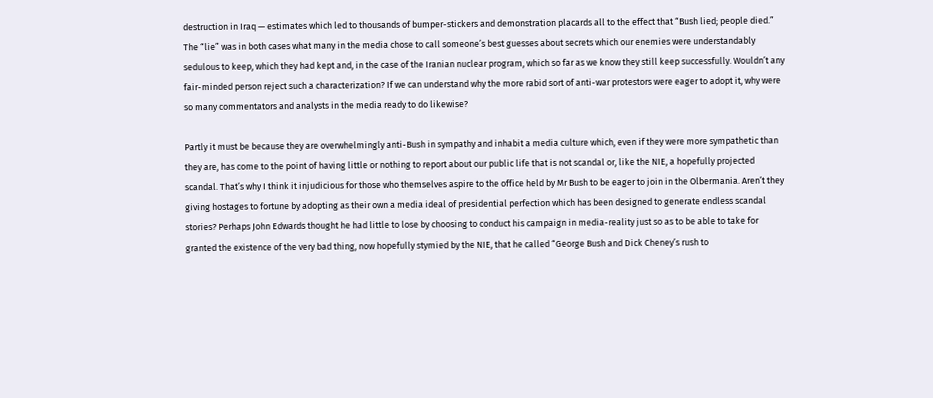destruction in Iraq — estimates which led to thousands of bumper-stickers and demonstration placards all to the effect that “Bush lied; people died.” The “lie” was in both cases what many in the media chose to call someone’s best guesses about secrets which our enemies were understandably sedulous to keep, which they had kept and, in the case of the Iranian nuclear program, which so far as we know they still keep successfully. Wouldn’t any fair-minded person reject such a characterization? If we can understand why the more rabid sort of anti-war protestors were eager to adopt it, why were so many commentators and analysts in the media ready to do likewise?

Partly it must be because they are overwhelmingly anti-Bush in sympathy and inhabit a media culture which, even if they were more sympathetic than they are, has come to the point of having little or nothing to report about our public life that is not scandal or, like the NIE, a hopefully projected scandal. That’s why I think it injudicious for those who themselves aspire to the office held by Mr Bush to be eager to join in the Olbermania. Aren’t they giving hostages to fortune by adopting as their own a media ideal of presidential perfection which has been designed to generate endless scandal stories? Perhaps John Edwards thought he had little to lose by choosing to conduct his campaign in media-reality just so as to be able to take for granted the existence of the very bad thing, now hopefully stymied by the NIE, that he called “George Bush and Dick Cheney’s rush to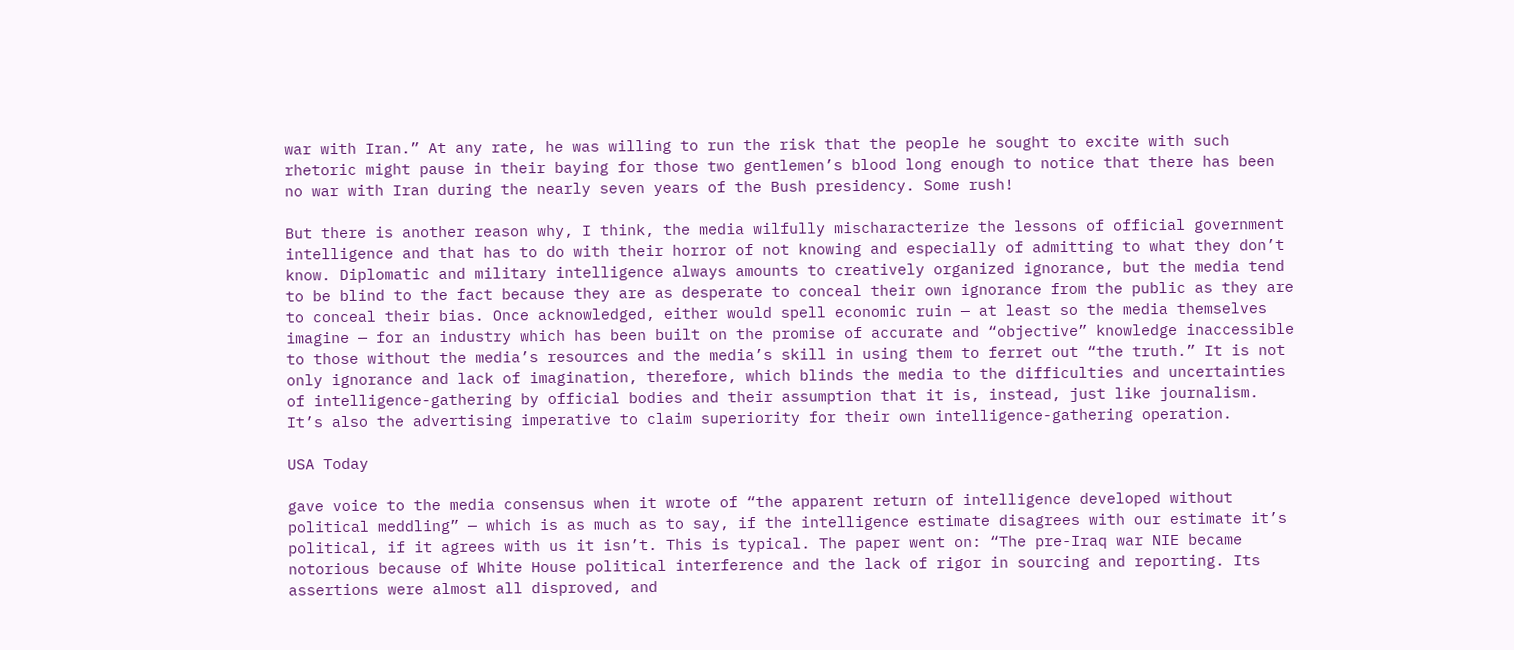war with Iran.” At any rate, he was willing to run the risk that the people he sought to excite with such rhetoric might pause in their baying for those two gentlemen’s blood long enough to notice that there has been no war with Iran during the nearly seven years of the Bush presidency. Some rush!

But there is another reason why, I think, the media wilfully mischaracterize the lessons of official government intelligence and that has to do with their horror of not knowing and especially of admitting to what they don’t know. Diplomatic and military intelligence always amounts to creatively organized ignorance, but the media tend to be blind to the fact because they are as desperate to conceal their own ignorance from the public as they are to conceal their bias. Once acknowledged, either would spell economic ruin — at least so the media themselves imagine — for an industry which has been built on the promise of accurate and “objective” knowledge inaccessible to those without the media’s resources and the media’s skill in using them to ferret out “the truth.” It is not only ignorance and lack of imagination, therefore, which blinds the media to the difficulties and uncertainties of intelligence-gathering by official bodies and their assumption that it is, instead, just like journalism. It’s also the advertising imperative to claim superiority for their own intelligence-gathering operation.

USA Today

gave voice to the media consensus when it wrote of “the apparent return of intelligence developed without political meddling” — which is as much as to say, if the intelligence estimate disagrees with our estimate it’s political, if it agrees with us it isn’t. This is typical. The paper went on: “The pre-Iraq war NIE became notorious because of White House political interference and the lack of rigor in sourcing and reporting. Its assertions were almost all disproved, and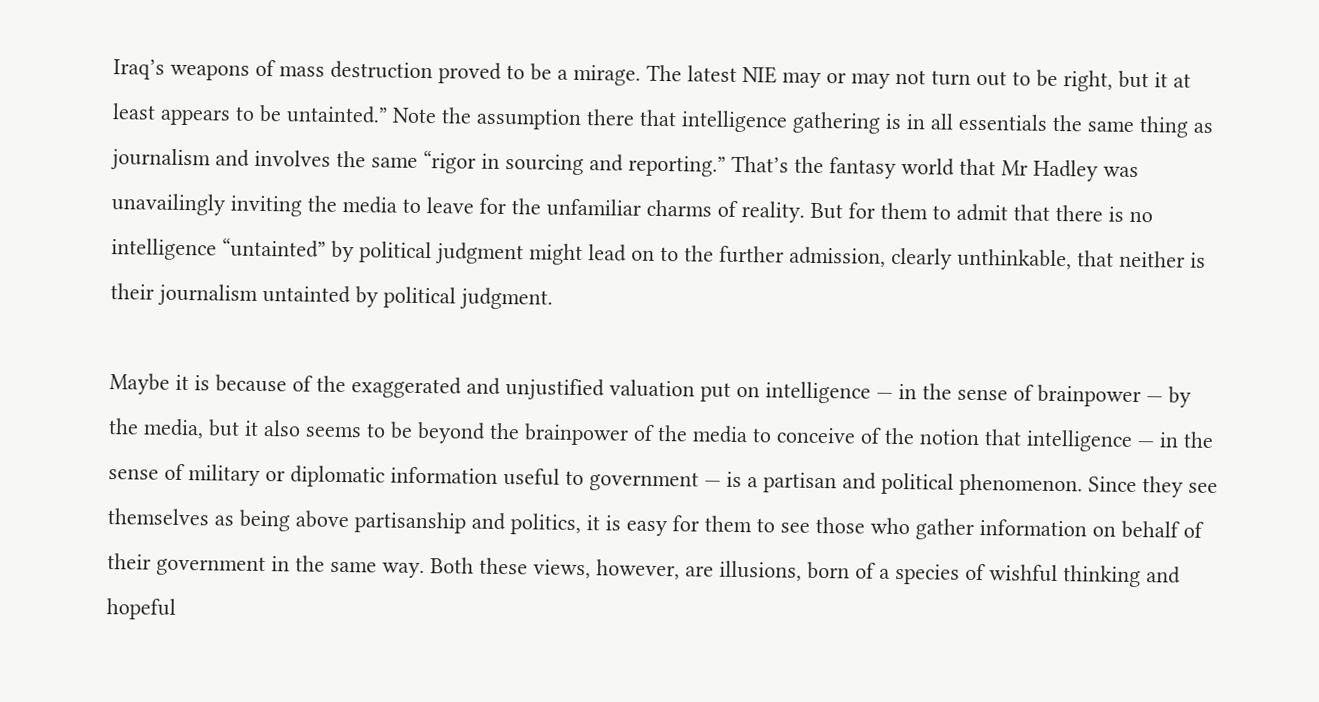Iraq’s weapons of mass destruction proved to be a mirage. The latest NIE may or may not turn out to be right, but it at least appears to be untainted.” Note the assumption there that intelligence gathering is in all essentials the same thing as journalism and involves the same “rigor in sourcing and reporting.” That’s the fantasy world that Mr Hadley was unavailingly inviting the media to leave for the unfamiliar charms of reality. But for them to admit that there is no intelligence “untainted” by political judgment might lead on to the further admission, clearly unthinkable, that neither is their journalism untainted by political judgment.

Maybe it is because of the exaggerated and unjustified valuation put on intelligence — in the sense of brainpower — by the media, but it also seems to be beyond the brainpower of the media to conceive of the notion that intelligence — in the sense of military or diplomatic information useful to government — is a partisan and political phenomenon. Since they see themselves as being above partisanship and politics, it is easy for them to see those who gather information on behalf of their government in the same way. Both these views, however, are illusions, born of a species of wishful thinking and hopeful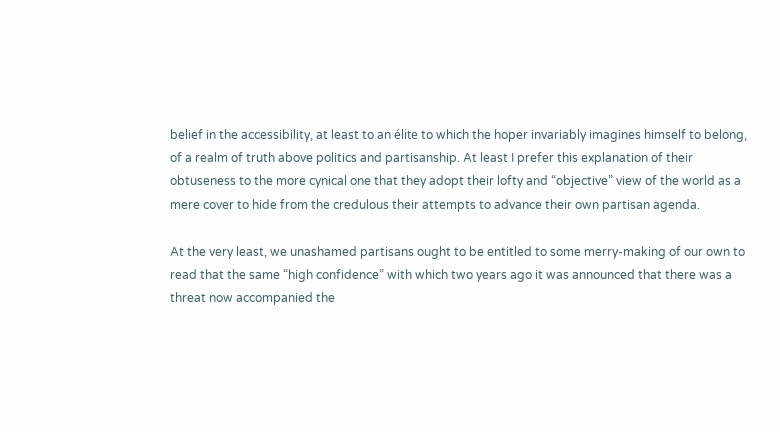belief in the accessibility, at least to an élite to which the hoper invariably imagines himself to belong, of a realm of truth above politics and partisanship. At least I prefer this explanation of their obtuseness to the more cynical one that they adopt their lofty and “objective” view of the world as a mere cover to hide from the credulous their attempts to advance their own partisan agenda.

At the very least, we unashamed partisans ought to be entitled to some merry-making of our own to read that the same “high confidence” with which two years ago it was announced that there was a threat now accompanied the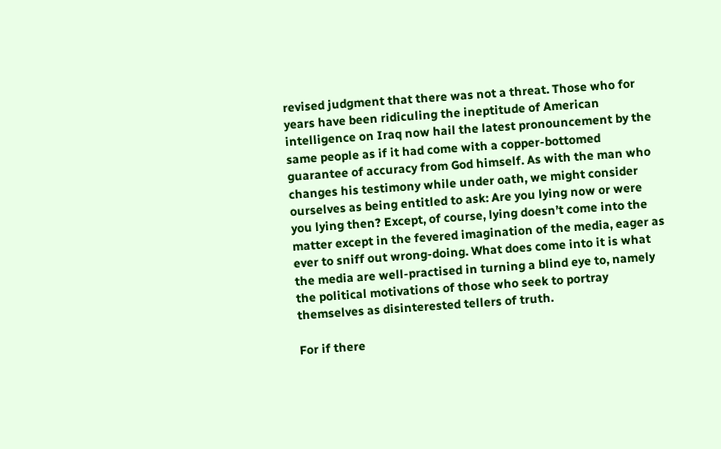revised judgment that there was not a threat. Those who for years have been ridiculing the ineptitude of American intelligence on Iraq now hail the latest pronouncement by the same people as if it had come with a copper-bottomed guarantee of accuracy from God himself. As with the man who changes his testimony while under oath, we might consider ourselves as being entitled to ask: Are you lying now or were you lying then? Except, of course, lying doesn’t come into the matter except in the fevered imagination of the media, eager as ever to sniff out wrong-doing. What does come into it is what the media are well-practised in turning a blind eye to, namely the political motivations of those who seek to portray themselves as disinterested tellers of truth.

For if there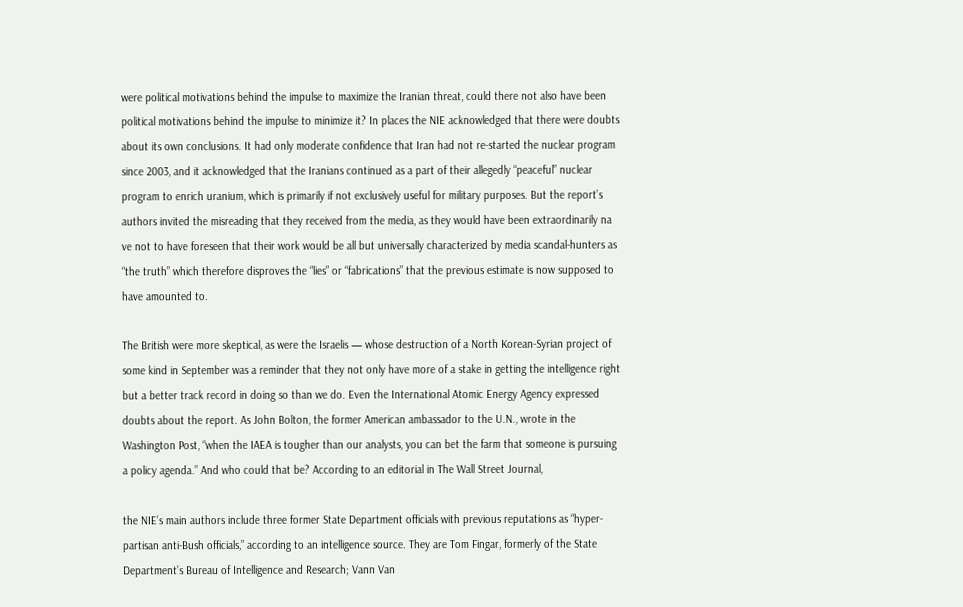were political motivations behind the impulse to maximize the Iranian threat, could there not also have been political motivations behind the impulse to minimize it? In places the NIE acknowledged that there were doubts about its own conclusions. It had only moderate confidence that Iran had not re-started the nuclear program since 2003, and it acknowledged that the Iranians continued as a part of their allegedly “peaceful” nuclear program to enrich uranium, which is primarily if not exclusively useful for military purposes. But the report’s authors invited the misreading that they received from the media, as they would have been extraordinarily na ve not to have foreseen that their work would be all but universally characterized by media scandal-hunters as “the truth” which therefore disproves the “lies” or “fabrications” that the previous estimate is now supposed to have amounted to.

The British were more skeptical, as were the Israelis — whose destruction of a North Korean-Syrian project of some kind in September was a reminder that they not only have more of a stake in getting the intelligence right but a better track record in doing so than we do. Even the International Atomic Energy Agency expressed doubts about the report. As John Bolton, the former American ambassador to the U.N., wrote in the Washington Post, “when the IAEA is tougher than our analysts, you can bet the farm that someone is pursuing a policy agenda.” And who could that be? According to an editorial in The Wall Street Journal,

the NIE’s main authors include three former State Department officials with previous reputations as “hyper-partisan anti-Bush officials,” according to an intelligence source. They are Tom Fingar, formerly of the State Department’s Bureau of Intelligence and Research; Vann Van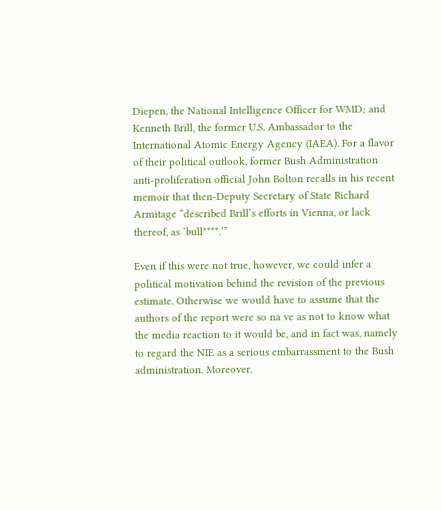Diepen, the National Intelligence Officer for WMD; and Kenneth Brill, the former U.S. Ambassador to the International Atomic Energy Agency (IAEA). For a flavor of their political outlook, former Bush Administration anti-proliferation official John Bolton recalls in his recent memoir that then-Deputy Secretary of State Richard Armitage “described Brill’s efforts in Vienna, or lack thereof, as ‘bull****.’”

Even if this were not true, however, we could infer a political motivation behind the revision of the previous estimate. Otherwise we would have to assume that the authors of the report were so na ve as not to know what the media reaction to it would be, and in fact was, namely to regard the NIE as a serious embarrassment to the Bush administration. Moreover,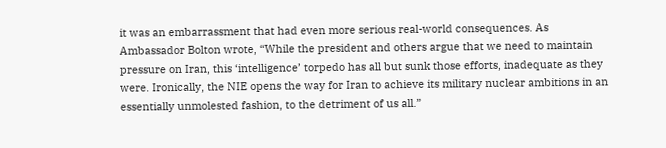it was an embarrassment that had even more serious real-world consequences. As Ambassador Bolton wrote, “While the president and others argue that we need to maintain pressure on Iran, this ‘intelligence’ torpedo has all but sunk those efforts, inadequate as they were. Ironically, the NIE opens the way for Iran to achieve its military nuclear ambitions in an essentially unmolested fashion, to the detriment of us all.”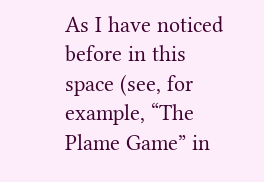As I have noticed before in this space (see, for example, “The Plame Game” in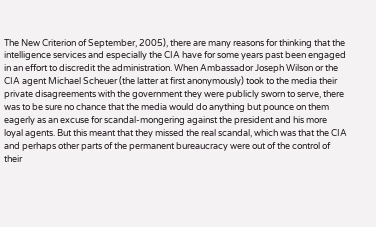The New Criterion of September, 2005), there are many reasons for thinking that the intelligence services and especially the CIA have for some years past been engaged in an effort to discredit the administration. When Ambassador Joseph Wilson or the CIA agent Michael Scheuer (the latter at first anonymously) took to the media their private disagreements with the government they were publicly sworn to serve, there was to be sure no chance that the media would do anything but pounce on them eagerly as an excuse for scandal-mongering against the president and his more loyal agents. But this meant that they missed the real scandal, which was that the CIA and perhaps other parts of the permanent bureaucracy were out of the control of their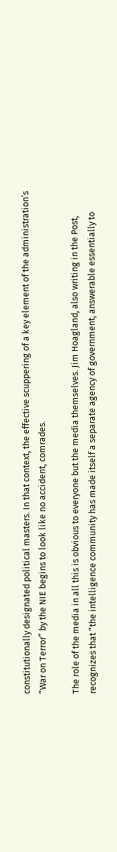constitutionally designated political masters. In that context, the effective scuppering of a key element of the administration’s “War on Terror” by the NIE begins to look like no accident, comrades.

The role of the media in all this is obvious to everyone but the media themselves. Jim Hoagland, also writing in the Post, recognizes that “the intelligence community has made itself a separate agency of government, answerable essentially to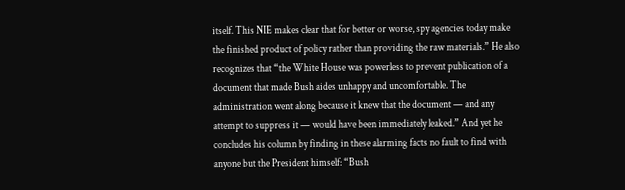itself. This NIE makes clear that for better or worse, spy agencies today make the finished product of policy rather than providing the raw materials.” He also recognizes that “the White House was powerless to prevent publication of a document that made Bush aides unhappy and uncomfortable. The administration went along because it knew that the document — and any attempt to suppress it — would have been immediately leaked.” And yet he concludes his column by finding in these alarming facts no fault to find with anyone but the President himself: “Bush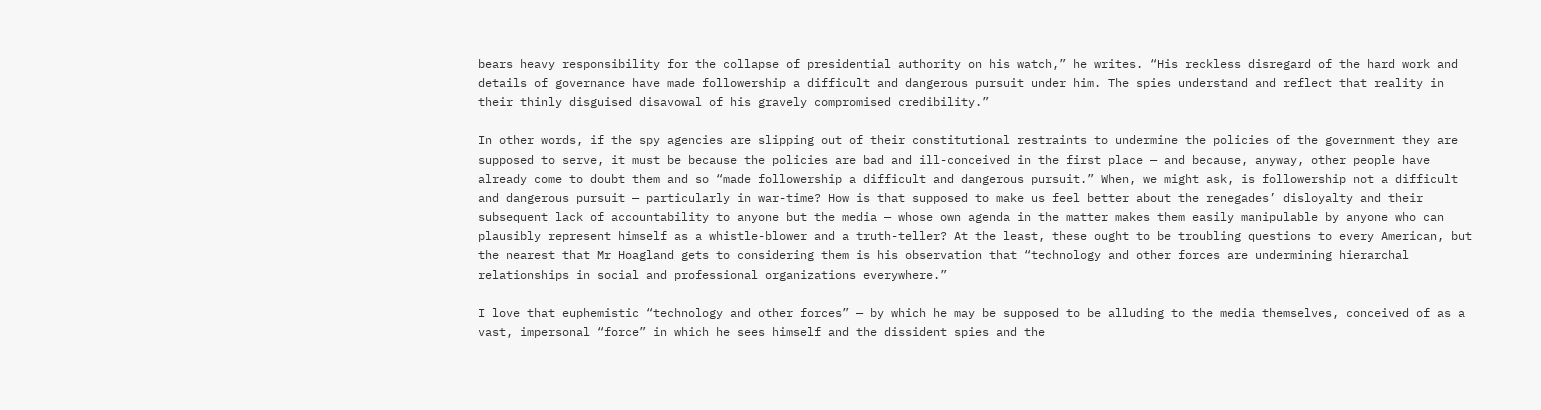bears heavy responsibility for the collapse of presidential authority on his watch,” he writes. “His reckless disregard of the hard work and details of governance have made followership a difficult and dangerous pursuit under him. The spies understand and reflect that reality in their thinly disguised disavowal of his gravely compromised credibility.”

In other words, if the spy agencies are slipping out of their constitutional restraints to undermine the policies of the government they are supposed to serve, it must be because the policies are bad and ill-conceived in the first place — and because, anyway, other people have already come to doubt them and so “made followership a difficult and dangerous pursuit.” When, we might ask, is followership not a difficult and dangerous pursuit — particularly in war-time? How is that supposed to make us feel better about the renegades’ disloyalty and their subsequent lack of accountability to anyone but the media — whose own agenda in the matter makes them easily manipulable by anyone who can plausibly represent himself as a whistle-blower and a truth-teller? At the least, these ought to be troubling questions to every American, but the nearest that Mr Hoagland gets to considering them is his observation that “technology and other forces are undermining hierarchal relationships in social and professional organizations everywhere.”

I love that euphemistic “technology and other forces” — by which he may be supposed to be alluding to the media themselves, conceived of as a vast, impersonal “force” in which he sees himself and the dissident spies and the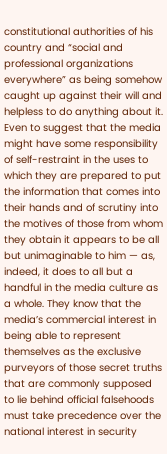constitutional authorities of his country and “social and professional organizations everywhere” as being somehow caught up against their will and helpless to do anything about it. Even to suggest that the media might have some responsibility of self-restraint in the uses to which they are prepared to put the information that comes into their hands and of scrutiny into the motives of those from whom they obtain it appears to be all but unimaginable to him — as, indeed, it does to all but a handful in the media culture as a whole. They know that the media’s commercial interest in being able to represent themselves as the exclusive purveyors of those secret truths that are commonly supposed to lie behind official falsehoods must take precedence over the national interest in security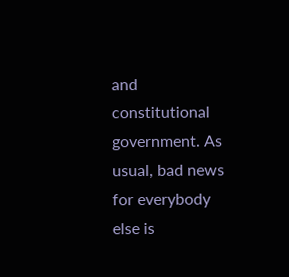and constitutional government. As usual, bad news for everybody else is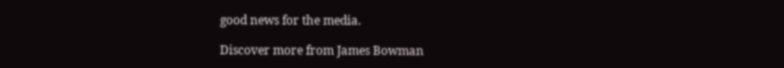good news for the media.

Discover more from James Bowman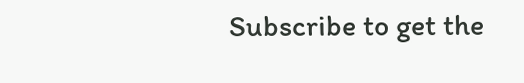Subscribe to get the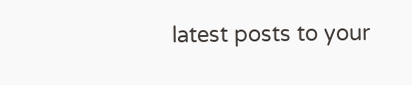latest posts to your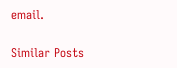email.

Similar Posts